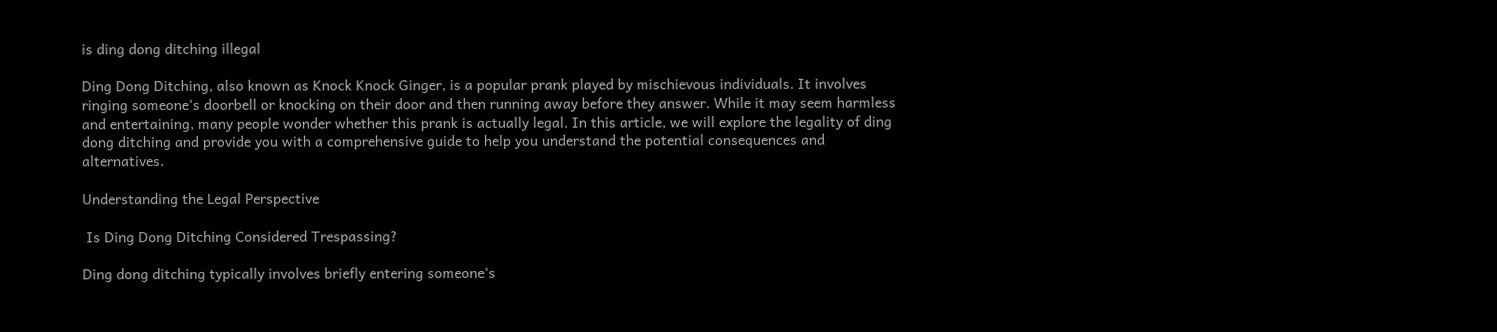is ding dong ditching illegal

Ding Dong Ditching, also known as Knock Knock Ginger, is a popular prank played by mischievous individuals. It involves ringing someone’s doorbell or knocking on their door and then running away before they answer. While it may seem harmless and entertaining, many people wonder whether this prank is actually legal. In this article, we will explore the legality of ding dong ditching and provide you with a comprehensive guide to help you understand the potential consequences and alternatives.

Understanding the Legal Perspective

 Is Ding Dong Ditching Considered Trespassing?

Ding dong ditching typically involves briefly entering someone’s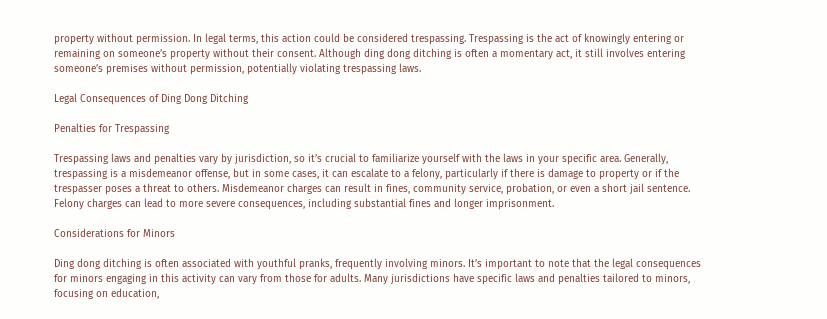property without permission. In legal terms, this action could be considered trespassing. Trespassing is the act of knowingly entering or remaining on someone’s property without their consent. Although ding dong ditching is often a momentary act, it still involves entering someone’s premises without permission, potentially violating trespassing laws.

Legal Consequences of Ding Dong Ditching

Penalties for Trespassing

Trespassing laws and penalties vary by jurisdiction, so it’s crucial to familiarize yourself with the laws in your specific area. Generally, trespassing is a misdemeanor offense, but in some cases, it can escalate to a felony, particularly if there is damage to property or if the trespasser poses a threat to others. Misdemeanor charges can result in fines, community service, probation, or even a short jail sentence. Felony charges can lead to more severe consequences, including substantial fines and longer imprisonment.

Considerations for Minors

Ding dong ditching is often associated with youthful pranks, frequently involving minors. It’s important to note that the legal consequences for minors engaging in this activity can vary from those for adults. Many jurisdictions have specific laws and penalties tailored to minors, focusing on education,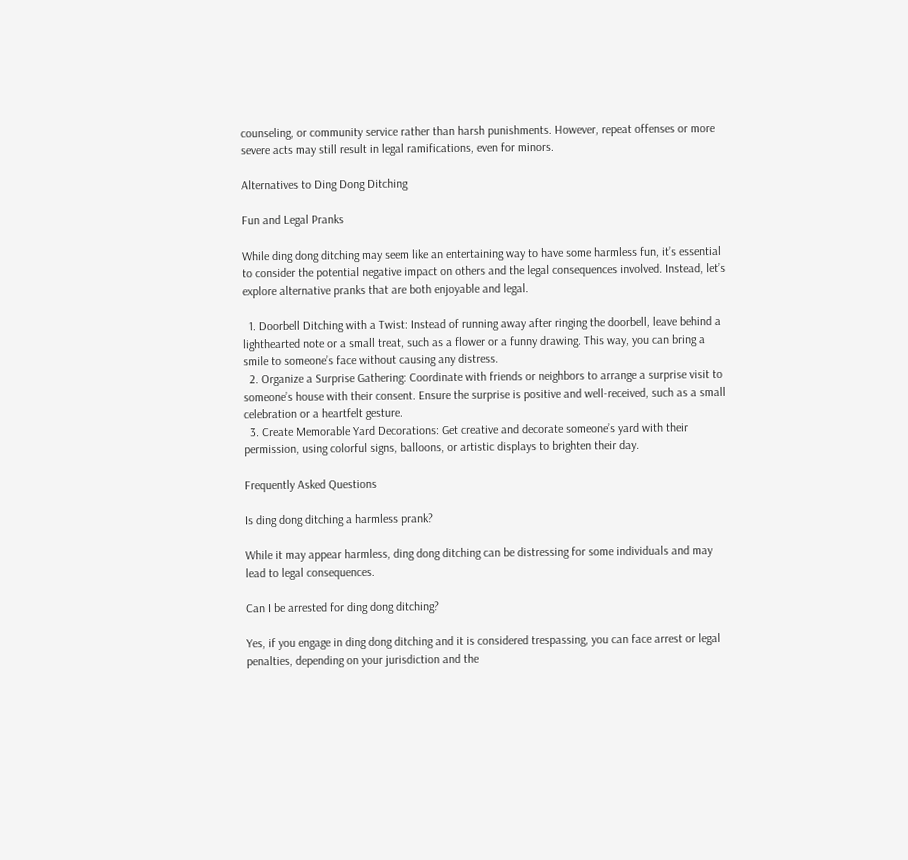counseling, or community service rather than harsh punishments. However, repeat offenses or more severe acts may still result in legal ramifications, even for minors.

Alternatives to Ding Dong Ditching

Fun and Legal Pranks

While ding dong ditching may seem like an entertaining way to have some harmless fun, it’s essential to consider the potential negative impact on others and the legal consequences involved. Instead, let’s explore alternative pranks that are both enjoyable and legal.

  1. Doorbell Ditching with a Twist: Instead of running away after ringing the doorbell, leave behind a lighthearted note or a small treat, such as a flower or a funny drawing. This way, you can bring a smile to someone’s face without causing any distress.
  2. Organize a Surprise Gathering: Coordinate with friends or neighbors to arrange a surprise visit to someone’s house with their consent. Ensure the surprise is positive and well-received, such as a small celebration or a heartfelt gesture.
  3. Create Memorable Yard Decorations: Get creative and decorate someone’s yard with their permission, using colorful signs, balloons, or artistic displays to brighten their day.

Frequently Asked Questions

Is ding dong ditching a harmless prank?

While it may appear harmless, ding dong ditching can be distressing for some individuals and may lead to legal consequences.

Can I be arrested for ding dong ditching?

Yes, if you engage in ding dong ditching and it is considered trespassing, you can face arrest or legal penalties, depending on your jurisdiction and the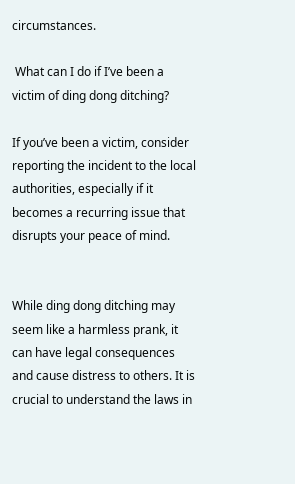circumstances.

 What can I do if I’ve been a victim of ding dong ditching?

If you’ve been a victim, consider reporting the incident to the local authorities, especially if it becomes a recurring issue that disrupts your peace of mind.


While ding dong ditching may seem like a harmless prank, it can have legal consequences and cause distress to others. It is crucial to understand the laws in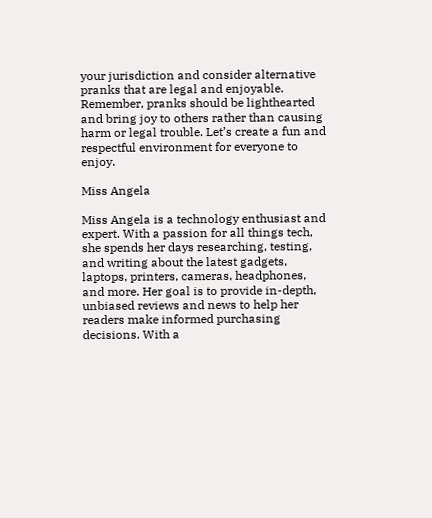your jurisdiction and consider alternative pranks that are legal and enjoyable. Remember, pranks should be lighthearted and bring joy to others rather than causing harm or legal trouble. Let’s create a fun and respectful environment for everyone to enjoy.

Miss Angela

Miss Angela is a technology enthusiast and expert. With a passion for all things tech, she spends her days researching, testing, and writing about the latest gadgets, laptops, printers, cameras, headphones, and more. Her goal is to provide in-depth, unbiased reviews and news to help her readers make informed purchasing decisions. With a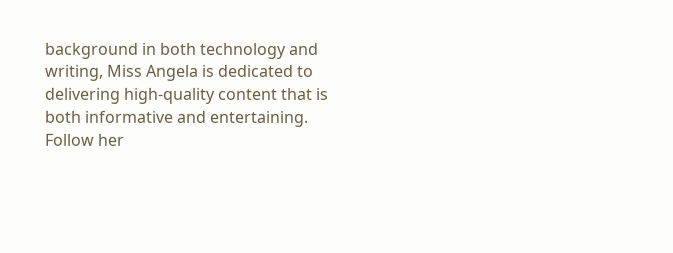background in both technology and writing, Miss Angela is dedicated to delivering high-quality content that is both informative and entertaining. Follow her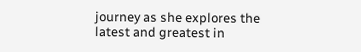journey as she explores the latest and greatest in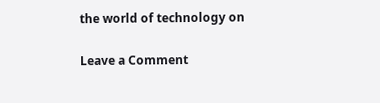the world of technology on

Leave a Comment